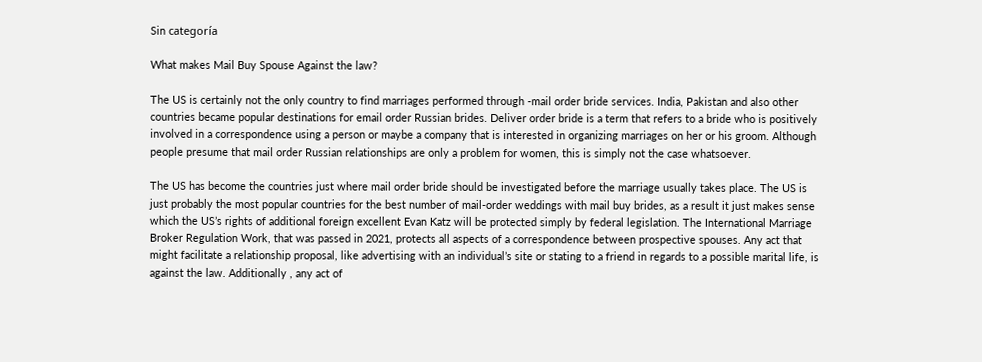Sin categoría

What makes Mail Buy Spouse Against the law?

The US is certainly not the only country to find marriages performed through -mail order bride services. India, Pakistan and also other countries became popular destinations for email order Russian brides. Deliver order bride is a term that refers to a bride who is positively involved in a correspondence using a person or maybe a company that is interested in organizing marriages on her or his groom. Although people presume that mail order Russian relationships are only a problem for women, this is simply not the case whatsoever.

The US has become the countries just where mail order bride should be investigated before the marriage usually takes place. The US is just probably the most popular countries for the best number of mail-order weddings with mail buy brides, as a result it just makes sense which the US’s rights of additional foreign excellent Evan Katz will be protected simply by federal legislation. The International Marriage Broker Regulation Work, that was passed in 2021, protects all aspects of a correspondence between prospective spouses. Any act that might facilitate a relationship proposal, like advertising with an individual’s site or stating to a friend in regards to a possible marital life, is against the law. Additionally , any act of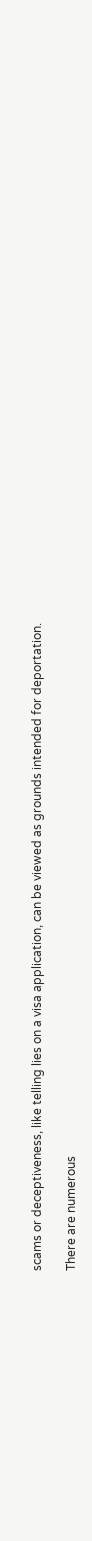scams or deceptiveness, like telling lies on a visa application, can be viewed as grounds intended for deportation.

There are numerous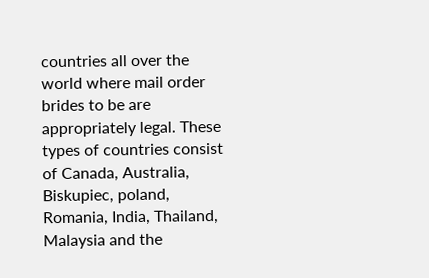countries all over the world where mail order brides to be are appropriately legal. These types of countries consist of Canada, Australia, Biskupiec, poland, Romania, India, Thailand, Malaysia and the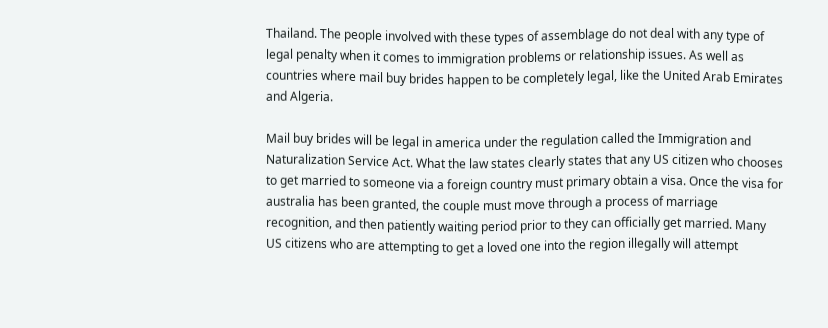Thailand. The people involved with these types of assemblage do not deal with any type of legal penalty when it comes to immigration problems or relationship issues. As well as countries where mail buy brides happen to be completely legal, like the United Arab Emirates and Algeria.

Mail buy brides will be legal in america under the regulation called the Immigration and Naturalization Service Act. What the law states clearly states that any US citizen who chooses to get married to someone via a foreign country must primary obtain a visa. Once the visa for australia has been granted, the couple must move through a process of marriage recognition, and then patiently waiting period prior to they can officially get married. Many US citizens who are attempting to get a loved one into the region illegally will attempt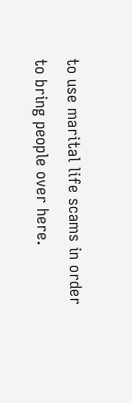to use marital life scams in order to bring people over here.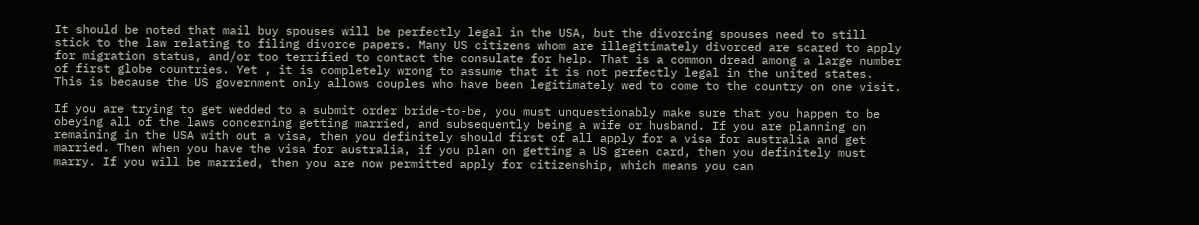It should be noted that mail buy spouses will be perfectly legal in the USA, but the divorcing spouses need to still stick to the law relating to filing divorce papers. Many US citizens whom are illegitimately divorced are scared to apply for migration status, and/or too terrified to contact the consulate for help. That is a common dread among a large number of first globe countries. Yet , it is completely wrong to assume that it is not perfectly legal in the united states. This is because the US government only allows couples who have been legitimately wed to come to the country on one visit.

If you are trying to get wedded to a submit order bride-to-be, you must unquestionably make sure that you happen to be obeying all of the laws concerning getting married, and subsequently being a wife or husband. If you are planning on remaining in the USA with out a visa, then you definitely should first of all apply for a visa for australia and get married. Then when you have the visa for australia, if you plan on getting a US green card, then you definitely must marry. If you will be married, then you are now permitted apply for citizenship, which means you can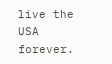live the USA forever.